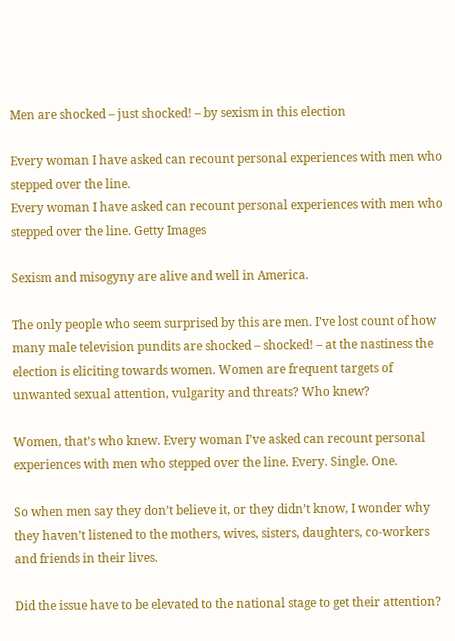Men are shocked – just shocked! – by sexism in this election

Every woman I have asked can recount personal experiences with men who stepped over the line.
Every woman I have asked can recount personal experiences with men who stepped over the line. Getty Images

Sexism and misogyny are alive and well in America.

The only people who seem surprised by this are men. I’ve lost count of how many male television pundits are shocked – shocked! – at the nastiness the election is eliciting towards women. Women are frequent targets of unwanted sexual attention, vulgarity and threats? Who knew?

Women, that’s who knew. Every woman I’ve asked can recount personal experiences with men who stepped over the line. Every. Single. One.

So when men say they don’t believe it, or they didn’t know, I wonder why they haven’t listened to the mothers, wives, sisters, daughters, co-workers and friends in their lives.

Did the issue have to be elevated to the national stage to get their attention?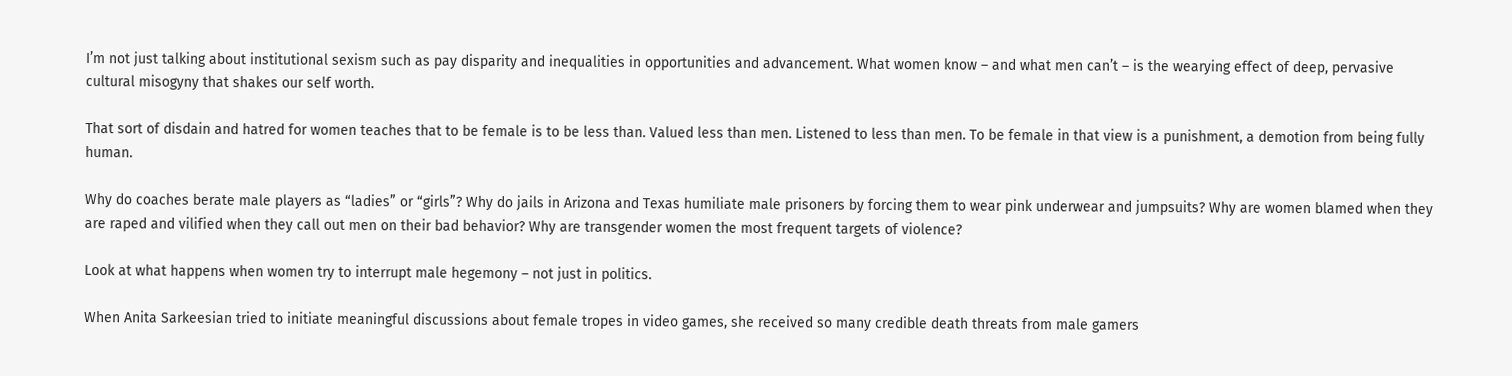I’m not just talking about institutional sexism such as pay disparity and inequalities in opportunities and advancement. What women know – and what men can’t – is the wearying effect of deep, pervasive cultural misogyny that shakes our self worth.

That sort of disdain and hatred for women teaches that to be female is to be less than. Valued less than men. Listened to less than men. To be female in that view is a punishment, a demotion from being fully human.

Why do coaches berate male players as “ladies” or “girls”? Why do jails in Arizona and Texas humiliate male prisoners by forcing them to wear pink underwear and jumpsuits? Why are women blamed when they are raped and vilified when they call out men on their bad behavior? Why are transgender women the most frequent targets of violence?

Look at what happens when women try to interrupt male hegemony – not just in politics.

When Anita Sarkeesian tried to initiate meaningful discussions about female tropes in video games, she received so many credible death threats from male gamers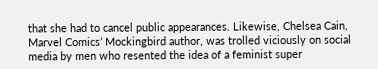that she had to cancel public appearances. Likewise, Chelsea Cain, Marvel Comics’ Mockingbird author, was trolled viciously on social media by men who resented the idea of a feminist super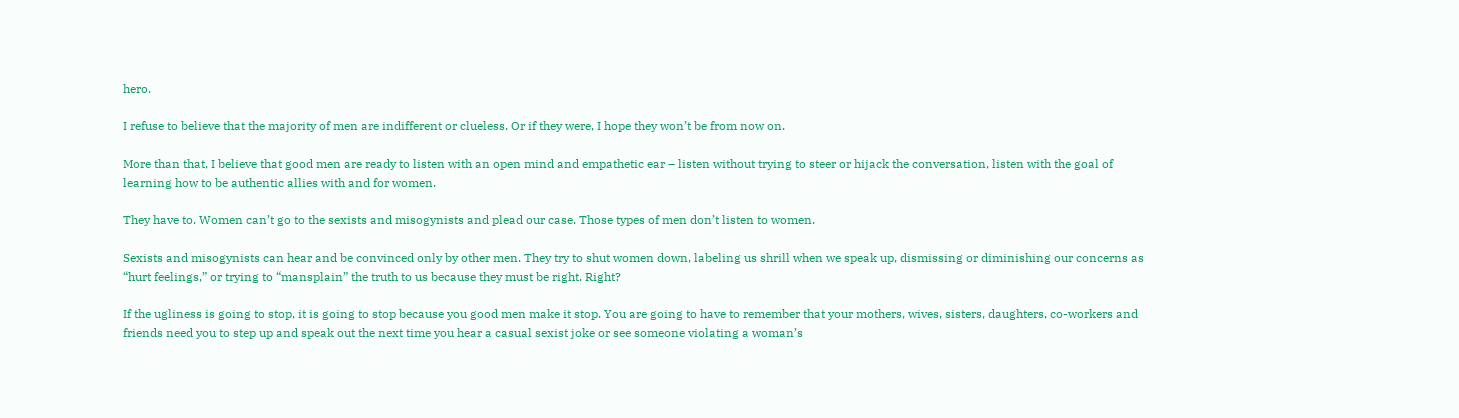hero.

I refuse to believe that the majority of men are indifferent or clueless. Or if they were, I hope they won’t be from now on.

More than that, I believe that good men are ready to listen with an open mind and empathetic ear – listen without trying to steer or hijack the conversation, listen with the goal of learning how to be authentic allies with and for women.

They have to. Women can’t go to the sexists and misogynists and plead our case. Those types of men don’t listen to women.

Sexists and misogynists can hear and be convinced only by other men. They try to shut women down, labeling us shrill when we speak up, dismissing or diminishing our concerns as “hurt feelings,” or trying to “mansplain” the truth to us because they must be right. Right?

If the ugliness is going to stop, it is going to stop because you good men make it stop. You are going to have to remember that your mothers, wives, sisters, daughters, co-workers and friends need you to step up and speak out the next time you hear a casual sexist joke or see someone violating a woman’s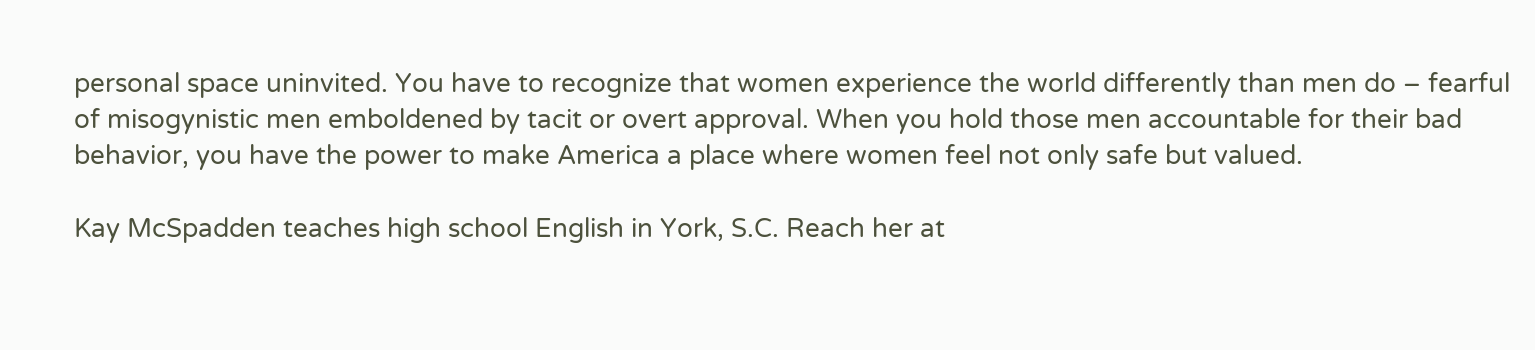personal space uninvited. You have to recognize that women experience the world differently than men do – fearful of misogynistic men emboldened by tacit or overt approval. When you hold those men accountable for their bad behavior, you have the power to make America a place where women feel not only safe but valued.

Kay McSpadden teaches high school English in York, S.C. Reach her at